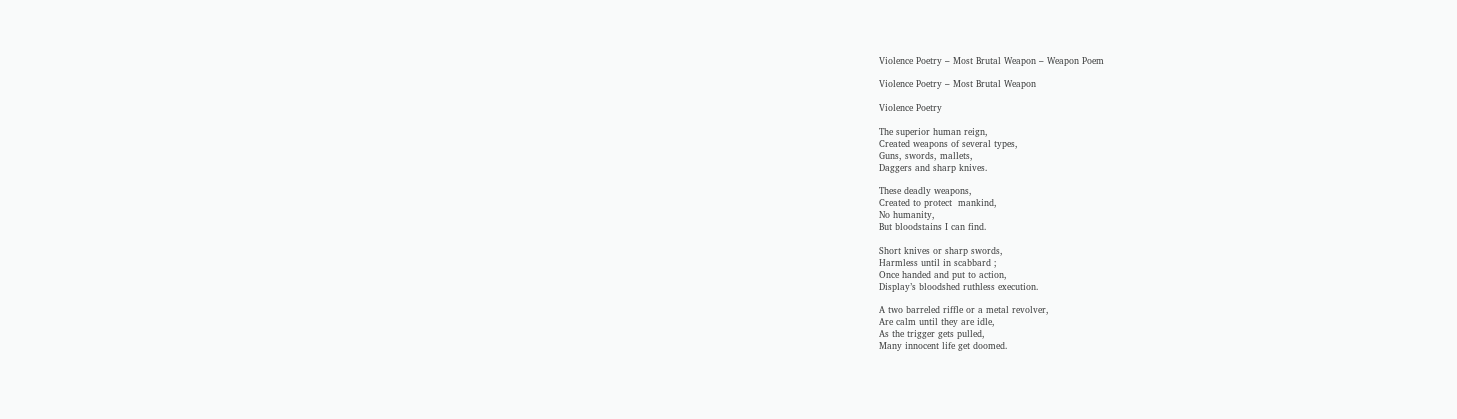Violence Poetry – Most Brutal Weapon – Weapon Poem

Violence Poetry – Most Brutal Weapon

Violence Poetry

The superior human reign,
Created weapons of several types,
Guns, swords, mallets,
Daggers and sharp knives.

These deadly weapons,
Created to protect  mankind,
No humanity,
But bloodstains I can find.

Short knives or sharp swords,
Harmless until in scabbard ;
Once handed and put to action,
Display’s bloodshed ruthless execution.

A two barreled riffle or a metal revolver,
Are calm until they are idle,
As the trigger gets pulled,
Many innocent life get doomed.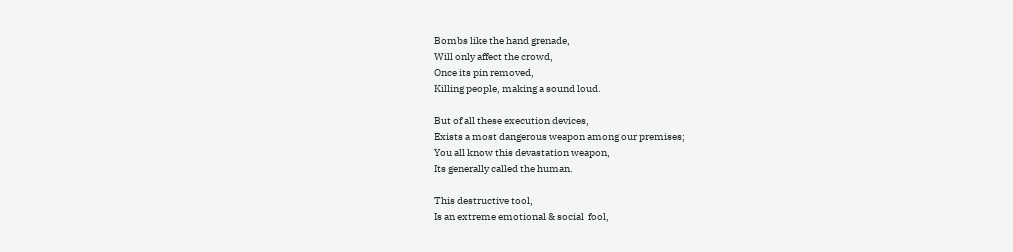Bombs like the hand grenade,
Will only affect the crowd,
Once its pin removed,
Killing people, making a sound loud.

But of all these execution devices,
Exists a most dangerous weapon among our premises;
You all know this devastation weapon,
Its generally called the human.

This destructive tool,
Is an extreme emotional & social  fool,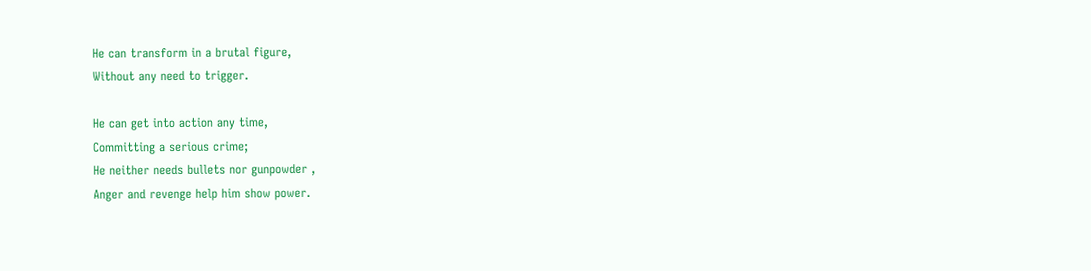He can transform in a brutal figure,
Without any need to trigger.

He can get into action any time,
Committing a serious crime;
He neither needs bullets nor gunpowder ,
Anger and revenge help him show power.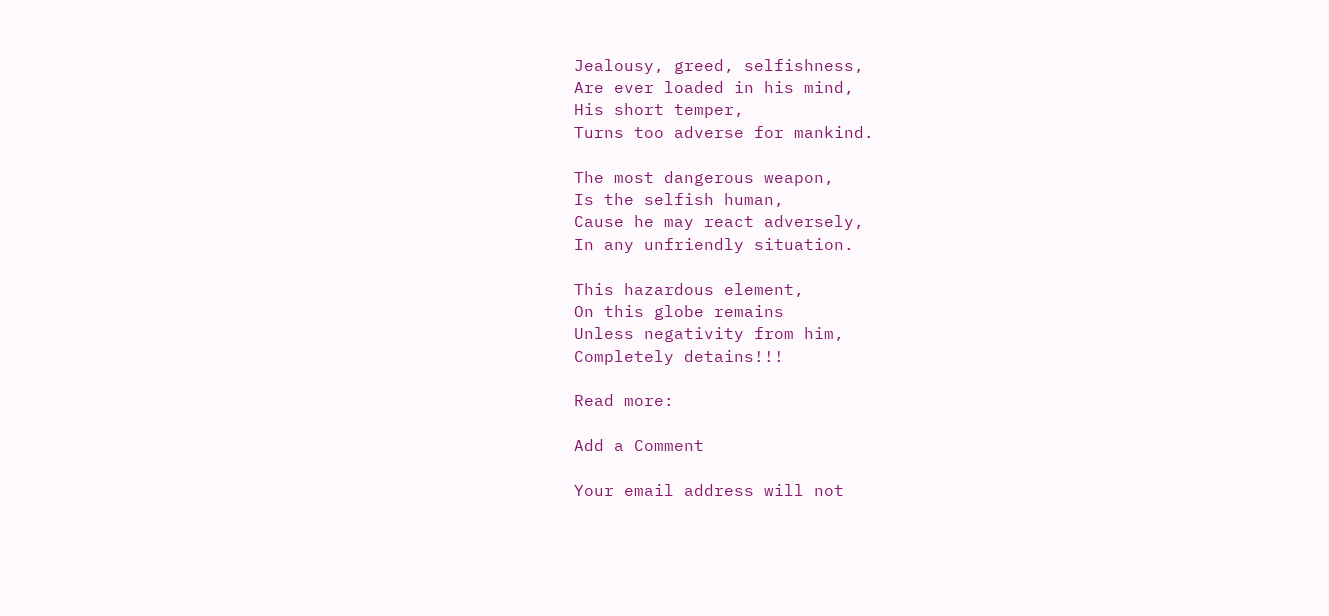Jealousy, greed, selfishness,
Are ever loaded in his mind,
His short temper,
Turns too adverse for mankind.

The most dangerous weapon,
Is the selfish human,
Cause he may react adversely,
In any unfriendly situation.

This hazardous element,
On this globe remains
Unless negativity from him,
Completely detains!!!

Read more:

Add a Comment

Your email address will not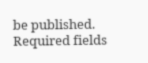be published. Required fields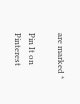are marked *

Pin It on Pinterest